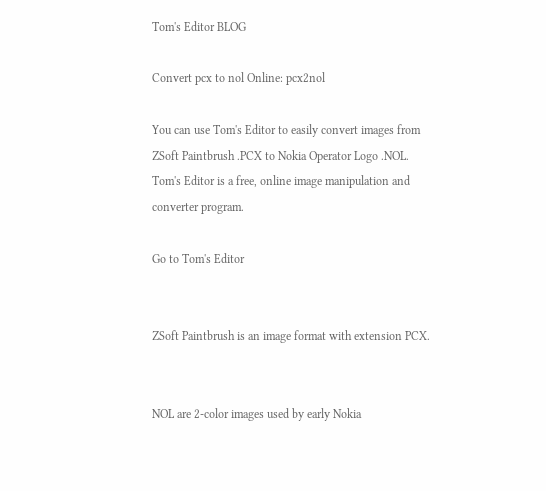Tom's Editor BLOG

Convert pcx to nol Online: pcx2nol

You can use Tom's Editor to easily convert images from
ZSoft Paintbrush .PCX to Nokia Operator Logo .NOL.
Tom's Editor is a free, online image manipulation and converter program.

Go to Tom's Editor


ZSoft Paintbrush is an image format with extension PCX.


NOL are 2-color images used by early Nokia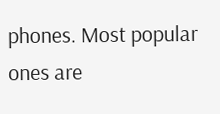phones. Most popular ones are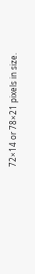72×14 or 78×21 pixels in size.